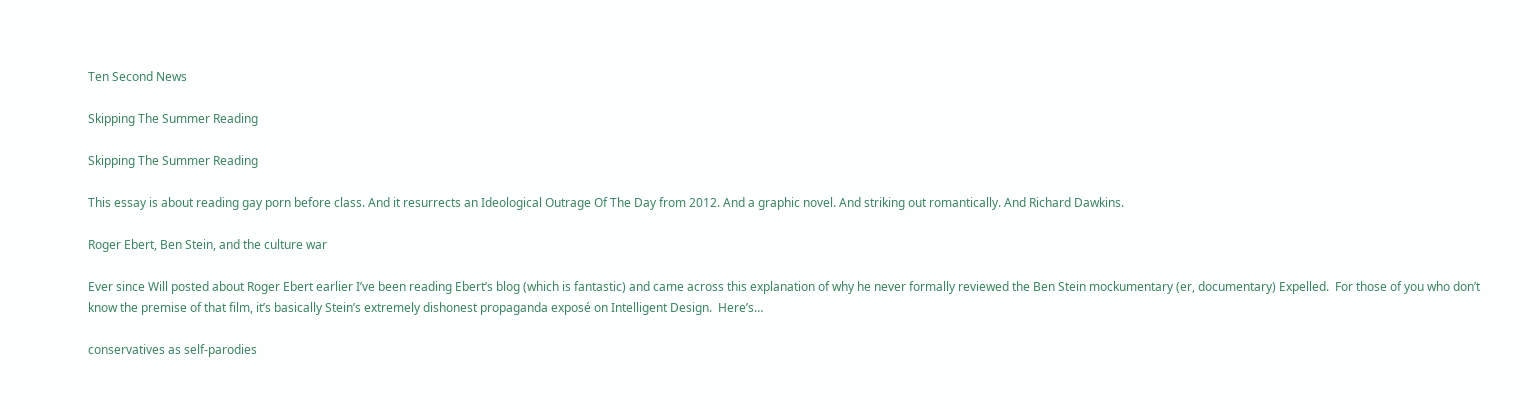Ten Second News

Skipping The Summer Reading

Skipping The Summer Reading

This essay is about reading gay porn before class. And it resurrects an Ideological Outrage Of The Day from 2012. And a graphic novel. And striking out romantically. And Richard Dawkins.

Roger Ebert, Ben Stein, and the culture war

Ever since Will posted about Roger Ebert earlier I’ve been reading Ebert’s blog (which is fantastic) and came across this explanation of why he never formally reviewed the Ben Stein mockumentary (er, documentary) Expelled.  For those of you who don’t know the premise of that film, it’s basically Stein’s extremely dishonest propaganda exposé on Intelligent Design.  Here’s…

conservatives as self-parodies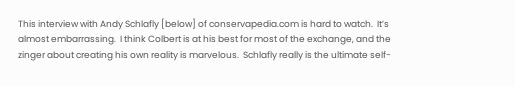This interview with Andy Schlafly [below] of conservapedia.com is hard to watch.  It’s almost embarrassing.  I think Colbert is at his best for most of the exchange, and the zinger about creating his own reality is marvelous.  Schlafly really is the ultimate self-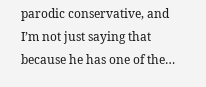parodic conservative, and I’m not just saying that because he has one of the…